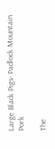Large Black Pigs- Padlock Mountain Pork

The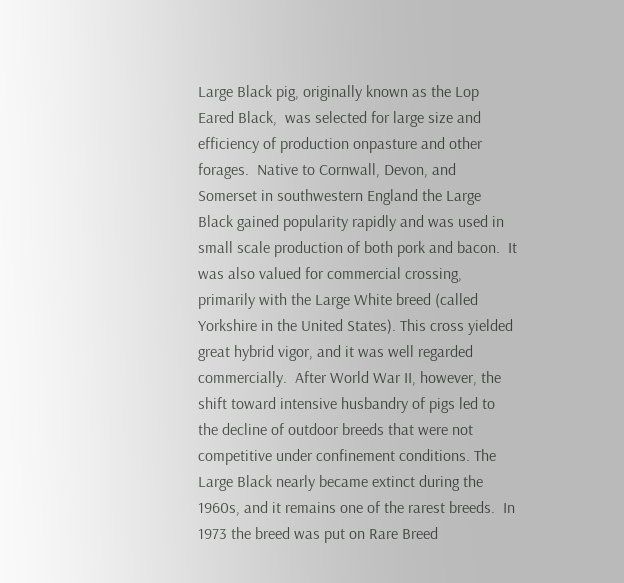Large Black pig, originally known as the Lop Eared Black,  was selected for large size and efficiency of production onpasture and other forages.  Native to Cornwall, Devon, and Somerset in southwestern England the Large Black gained popularity rapidly and was used in small scale production of both pork and bacon.  It was also valued for commercial crossing, primarily with the Large White breed (called Yorkshire in the United States). This cross yielded great hybrid vigor, and it was well regarded commercially.  After World War II, however, the shift toward intensive husbandry of pigs led to the decline of outdoor breeds that were not competitive under confinement conditions. The Large Black nearly became extinct during the 1960s, and it remains one of the rarest breeds.  In 1973 the breed was put on Rare Breed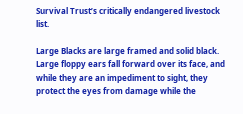Survival Trust’s critically endangered livestock list.

Large Blacks are large framed and solid black.  Large floppy ears fall forward over its face, and while they are an impediment to sight, they protect the eyes from damage while the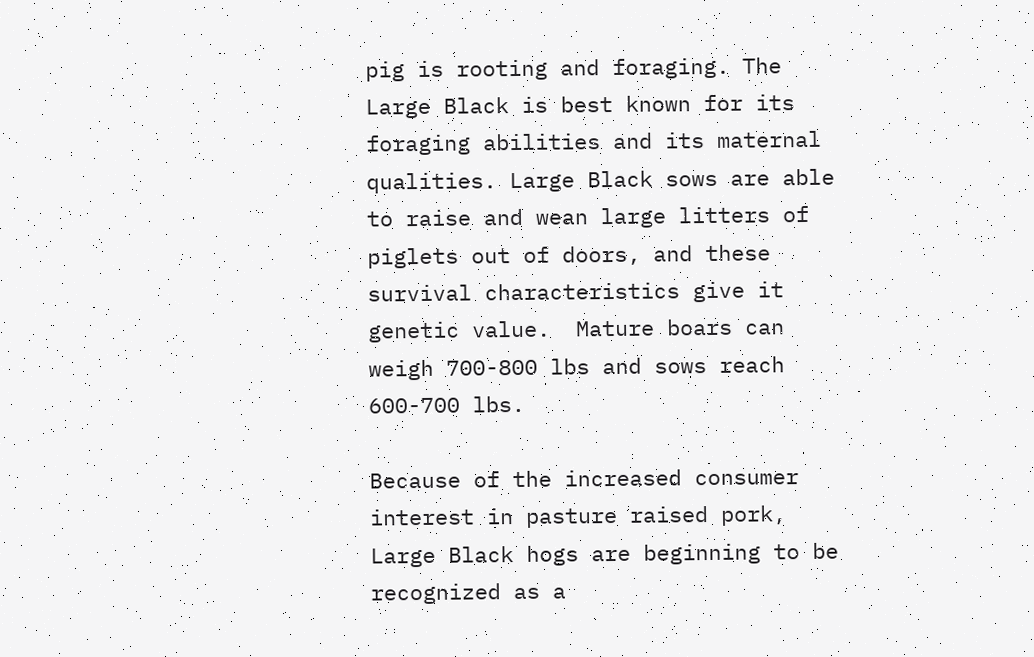pig is rooting and foraging. The Large Black is best known for its foraging abilities and its maternal qualities. Large Black sows are able to raise and wean large litters of piglets out of doors, and these survival characteristics give it genetic value.  Mature boars can weigh 700-800 lbs and sows reach 600-700 lbs.

Because of the increased consumer interest in pasture raised pork, Large Black hogs are beginning to be recognized as a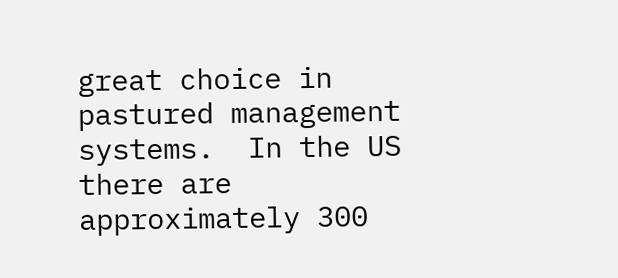great choice in pastured management systems.  In the US there are approximately 300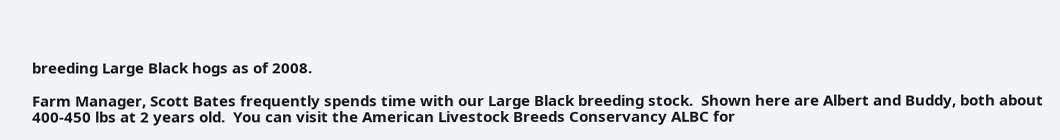breeding Large Black hogs as of 2008.

Farm Manager, Scott Bates frequently spends time with our Large Black breeding stock.  Shown here are Albert and Buddy, both about 400-450 lbs at 2 years old.  You can visit the American Livestock Breeds Conservancy ALBC for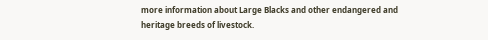more information about Large Blacks and other endangered and heritage breeds of livestock.